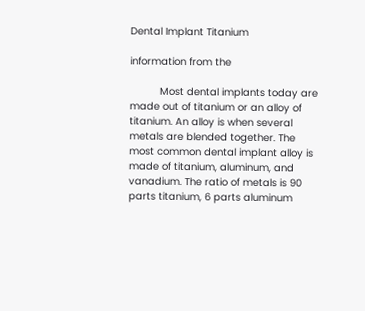Dental Implant Titanium

information from the

          Most dental implants today are made out of titanium or an alloy of titanium. An alloy is when several metals are blended together. The most common dental implant alloy is made of titanium, aluminum, and vanadium. The ratio of metals is 90 parts titanium, 6 parts aluminum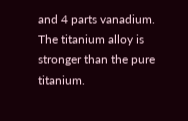and 4 parts vanadium. The titanium alloy is stronger than the pure titanium.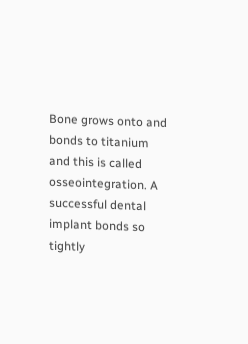Bone grows onto and bonds to titanium and this is called osseointegration. A successful dental implant bonds so tightly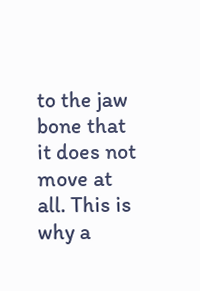to the jaw bone that it does not move at all. This is why a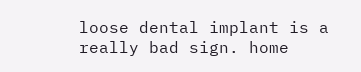loose dental implant is a really bad sign. home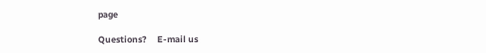page

Questions?     E-mail us